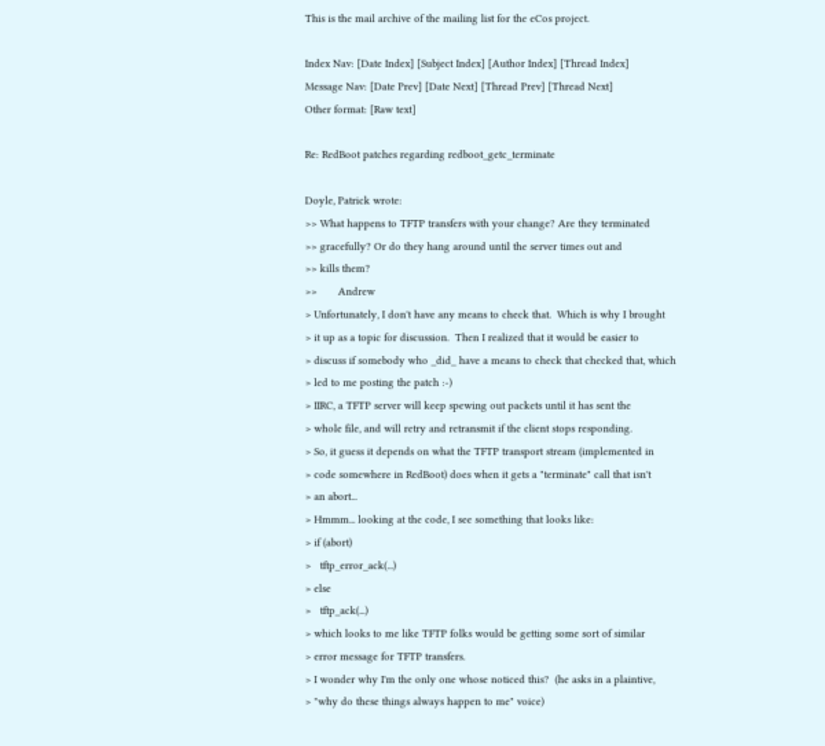This is the mail archive of the mailing list for the eCos project.

Index Nav: [Date Index] [Subject Index] [Author Index] [Thread Index]
Message Nav: [Date Prev] [Date Next] [Thread Prev] [Thread Next]
Other format: [Raw text]

Re: RedBoot patches regarding redboot_getc_terminate

Doyle, Patrick wrote:
>> What happens to TFTP transfers with your change? Are they terminated
>> gracefully? Or do they hang around until the server times out and
>> kills them?
>>       Andrew
> Unfortunately, I don't have any means to check that.  Which is why I brought
> it up as a topic for discussion.  Then I realized that it would be easier to
> discuss if somebody who _did_ have a means to check that checked that, which
> led to me posting the patch :-)
> IIRC, a TFTP server will keep spewing out packets until it has sent the
> whole file, and will retry and retransmit if the client stops responding.
> So, it guess it depends on what the TFTP transport stream (implemented in
> code somewhere in RedBoot) does when it gets a "terminate" call that isn't
> an abort...
> Hmmm... looking at the code, I see something that looks like:
> if (abort)
>   tftp_error_ack(...)
> else
>   tftp_ack(...)
> which looks to me like TFTP folks would be getting some sort of similar
> error message for TFTP transfers.
> I wonder why I'm the only one whose noticed this?  (he asks in a plaintive,
> "why do these things always happen to me" voice)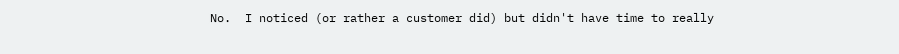No.  I noticed (or rather a customer did) but didn't have time to really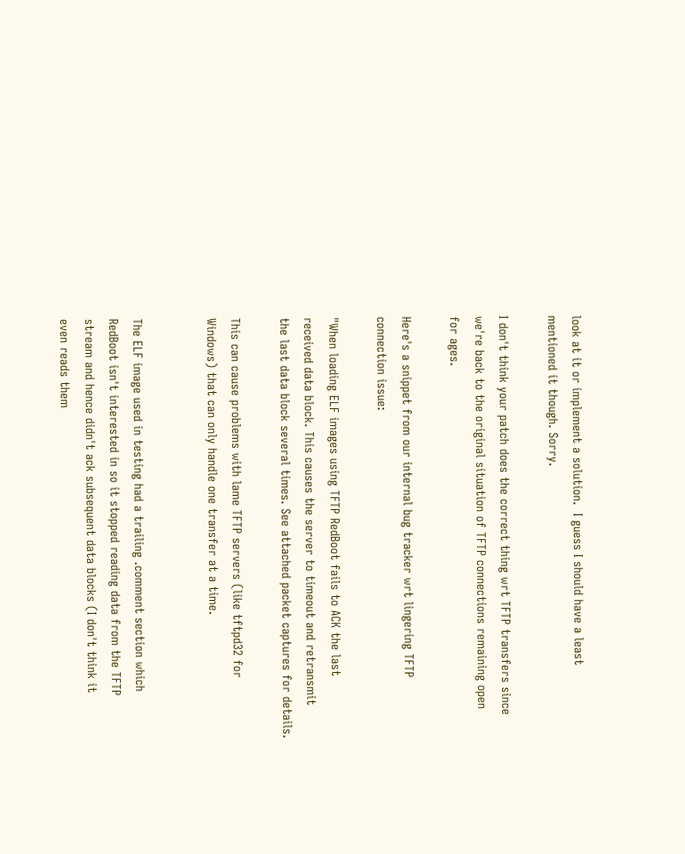look at it or implement a solution.  I guess I should have a least
mentioned it though. Sorry.

I don't think your patch does the correct thing wrt TFTP transfers since
we're back to the original situation of TFTP connections remaining open
for ages.

Here's a snippet from our internal bug tracker wrt lingering TFTP
connection issue:

"When loading ELF images using TFTP RedBoot fails to ACK the last
received data block. This causes the server to timeout and retransmit
the last data block several times. See attached packet captures for details.

This can cause problems with lame TFTP servers (like tftpd32 for
Windows) that can only handle one transfer at a time.


The ELF image used in testing had a trailing .comment section which
RedBoot isn't interested in so it stopped reading data from the TFTP
stream and hence didn't ack subsequent data blocks (I don't think it
even reads them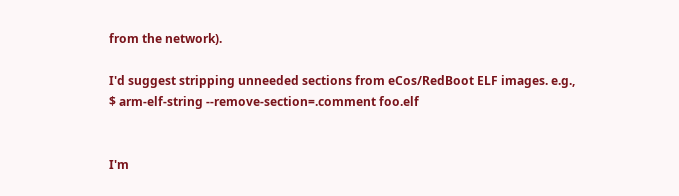from the network).

I'd suggest stripping unneeded sections from eCos/RedBoot ELF images. e.g.,
$ arm-elf-string --remove-section=.comment foo.elf


I'm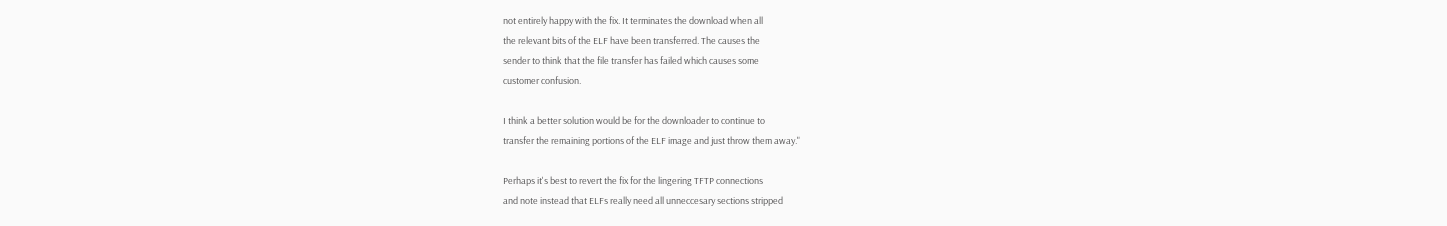not entirely happy with the fix. It terminates the download when all
the relevant bits of the ELF have been transferred. The causes the
sender to think that the file transfer has failed which causes some
customer confusion.

I think a better solution would be for the downloader to continue to
transfer the remaining portions of the ELF image and just throw them away."

Perhaps it's best to revert the fix for the lingering TFTP connections
and note instead that ELFs really need all unneccesary sections stripped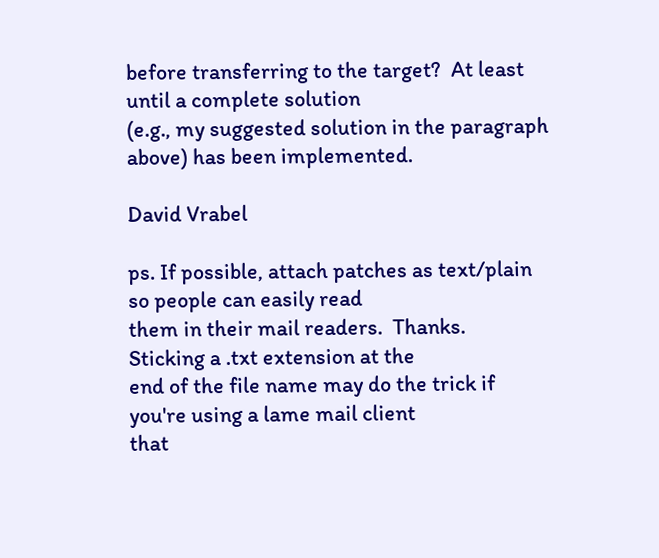before transferring to the target?  At least until a complete solution
(e.g., my suggested solution in the paragraph above) has been implemented.

David Vrabel

ps. If possible, attach patches as text/plain so people can easily read
them in their mail readers.  Thanks.  Sticking a .txt extension at the
end of the file name may do the trick if you're using a lame mail client
that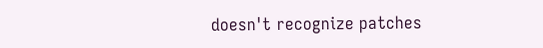doesn't recognize patches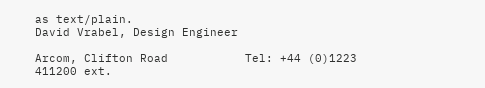as text/plain.
David Vrabel, Design Engineer

Arcom, Clifton Road           Tel: +44 (0)1223 411200 ext.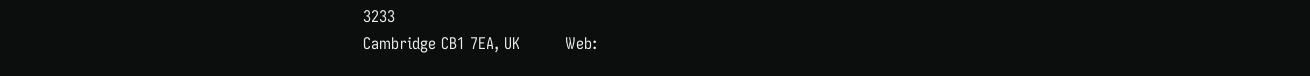3233
Cambridge CB1 7EA, UK         Web: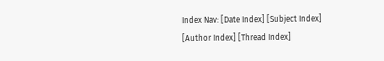Index Nav: [Date Index] [Subject Index] [Author Index] [Thread Index]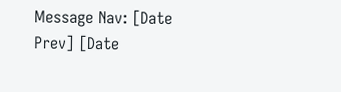Message Nav: [Date Prev] [Date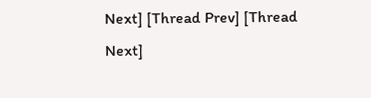Next] [Thread Prev] [Thread Next]